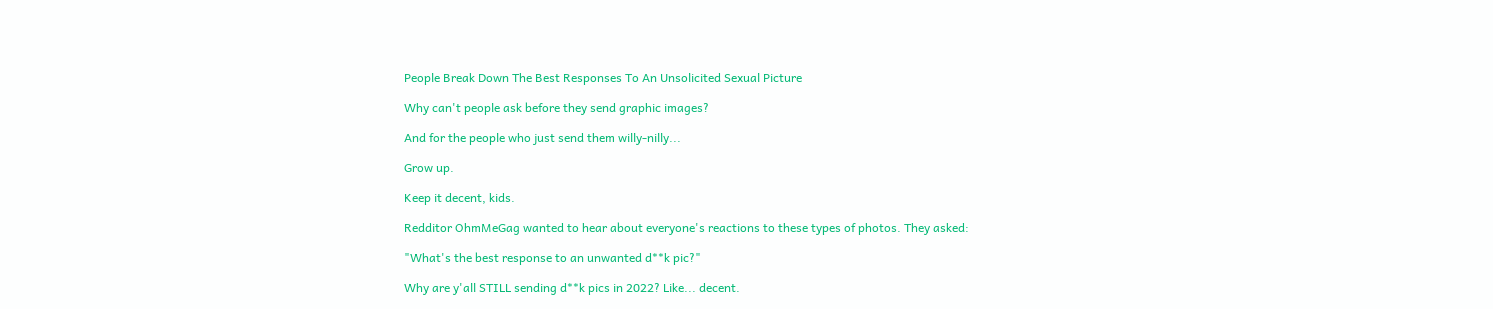People Break Down The Best Responses To An Unsolicited Sexual Picture

Why can't people ask before they send graphic images?

And for the people who just send them willy-nilly...

Grow up.

Keep it decent, kids.

Redditor OhmMeGag wanted to hear about everyone's reactions to these types of photos. They asked:

"What's the best response to an unwanted d**k pic?"

Why are y'all STILL sending d**k pics in 2022? Like... decent.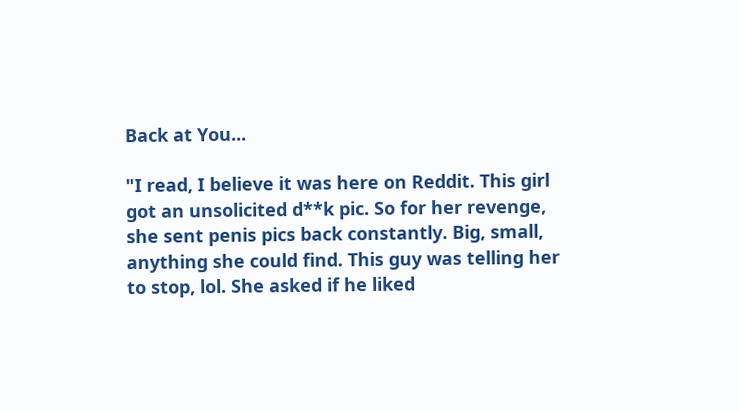Back at You...

"I read, I believe it was here on Reddit. This girl got an unsolicited d**k pic. So for her revenge, she sent penis pics back constantly. Big, small, anything she could find. This guy was telling her to stop, lol. She asked if he liked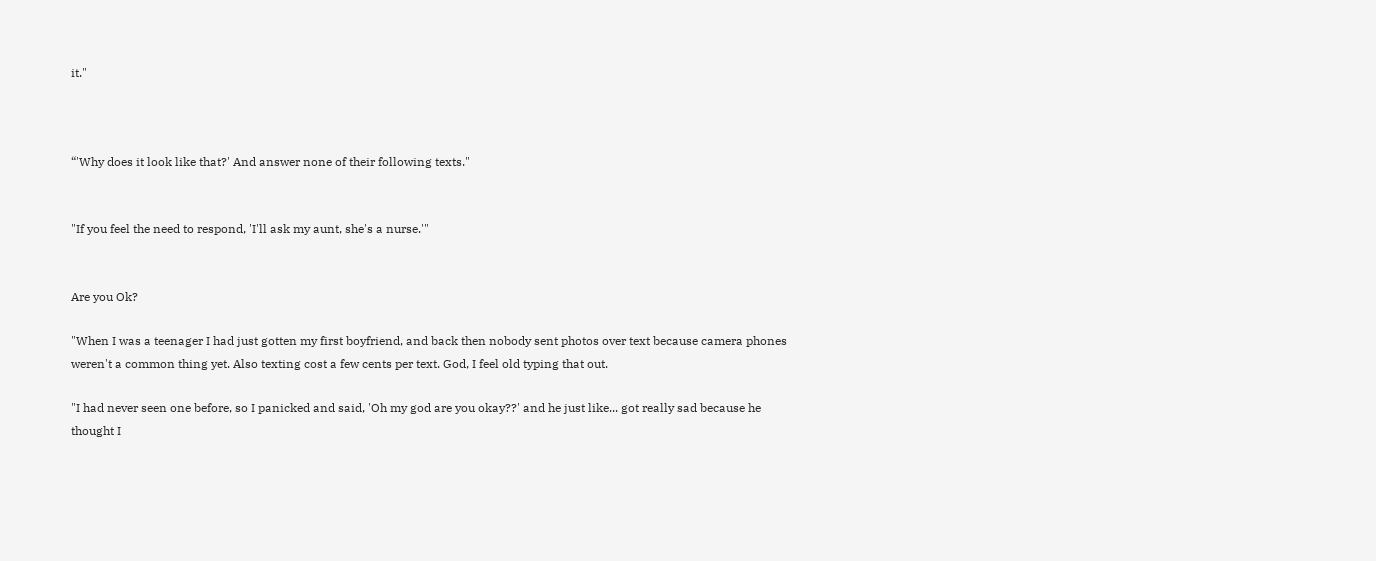it."



“'Why does it look like that?' And answer none of their following texts."


"If you feel the need to respond, 'I'll ask my aunt, she's a nurse.'"


Are you Ok?

"When I was a teenager I had just gotten my first boyfriend, and back then nobody sent photos over text because camera phones weren't a common thing yet. Also texting cost a few cents per text. God, I feel old typing that out.

"I had never seen one before, so I panicked and said, 'Oh my god are you okay??' and he just like... got really sad because he thought I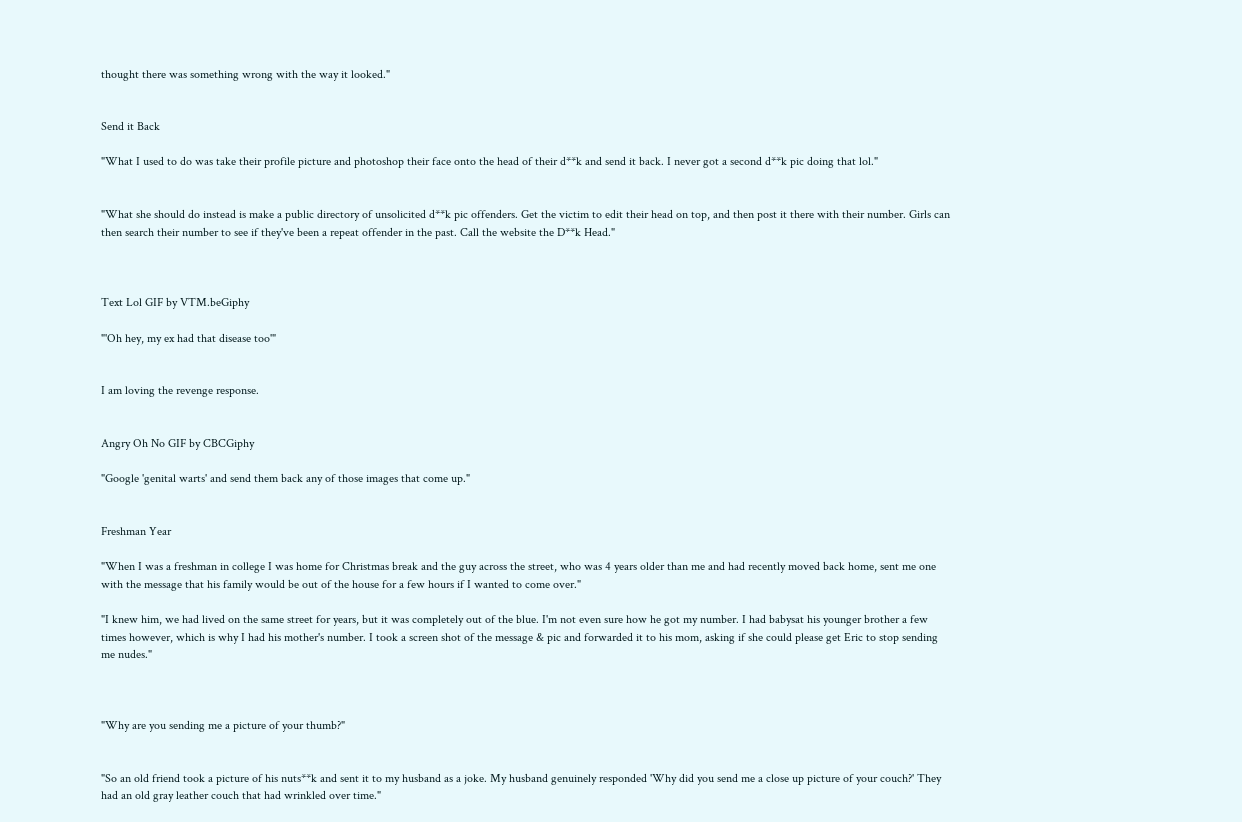thought there was something wrong with the way it looked."


Send it Back

"What I used to do was take their profile picture and photoshop their face onto the head of their d**k and send it back. I never got a second d**k pic doing that lol."


"What she should do instead is make a public directory of unsolicited d**k pic offenders. Get the victim to edit their head on top, and then post it there with their number. Girls can then search their number to see if they've been a repeat offender in the past. Call the website the D**k Head."



Text Lol GIF by VTM.beGiphy

"'Oh hey, my ex had that disease too'"


I am loving the revenge response.


Angry Oh No GIF by CBCGiphy

"Google 'genital warts' and send them back any of those images that come up."


Freshman Year

"When I was a freshman in college I was home for Christmas break and the guy across the street, who was 4 years older than me and had recently moved back home, sent me one with the message that his family would be out of the house for a few hours if I wanted to come over."

"I knew him, we had lived on the same street for years, but it was completely out of the blue. I'm not even sure how he got my number. I had babysat his younger brother a few times however, which is why I had his mother's number. I took a screen shot of the message & pic and forwarded it to his mom, asking if she could please get Eric to stop sending me nudes."



"Why are you sending me a picture of your thumb?"


"So an old friend took a picture of his nuts**k and sent it to my husband as a joke. My husband genuinely responded 'Why did you send me a close up picture of your couch?' They had an old gray leather couch that had wrinkled over time."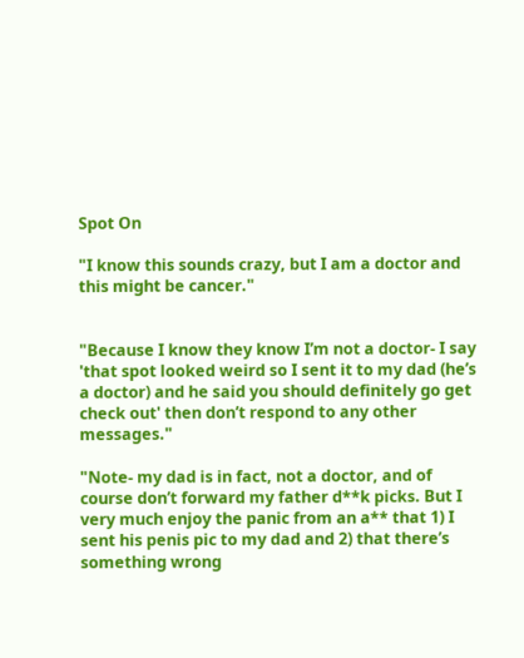Spot On

"I know this sounds crazy, but I am a doctor and this might be cancer."


"Because I know they know I’m not a doctor- I say 'that spot looked weird so I sent it to my dad (he’s a doctor) and he said you should definitely go get check out' then don’t respond to any other messages."

"Note- my dad is in fact, not a doctor, and of course don’t forward my father d**k picks. But I very much enjoy the panic from an a** that 1) I sent his penis pic to my dad and 2) that there’s something wrong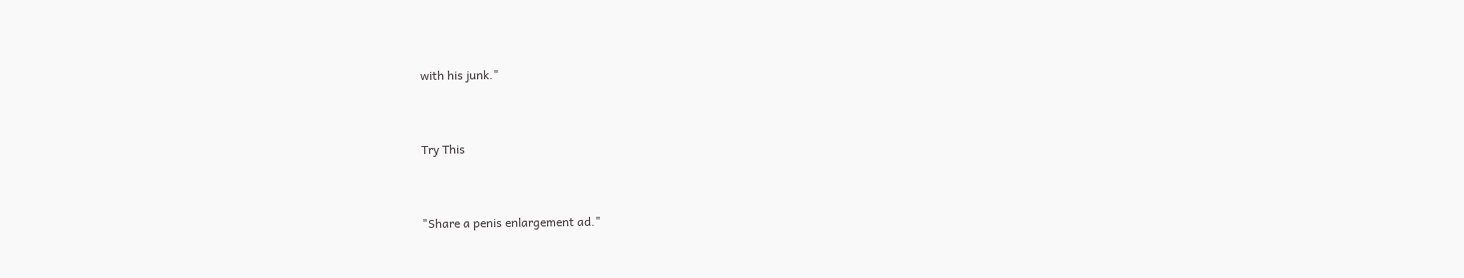with his junk."


Try This


"Share a penis enlargement ad."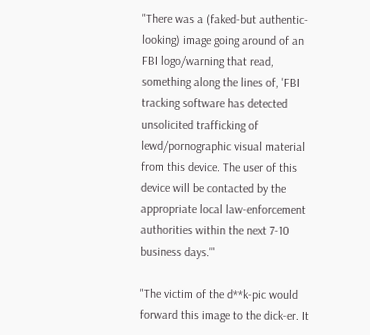"There was a (faked-but authentic-looking) image going around of an FBI logo/warning that read, something along the lines of, 'FBI tracking software has detected unsolicited trafficking of lewd/pornographic visual material from this device. The user of this device will be contacted by the appropriate local law-enforcement authorities within the next 7-10 business days.'"

"The victim of the d**k-pic would forward this image to the dick-er. It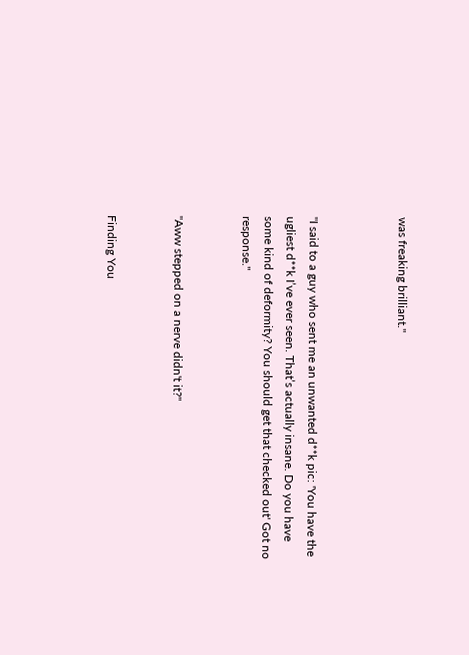was freaking brilliant."



"I said to a guy who sent me an unwanted d**k pic: 'You have the ugliest d**k I’ve ever seen. That’s actually insane. Do you have some kind of deformity? You should get that checked out' Got no response."


"Aww stepped on a nerve didn't it?"


Finding You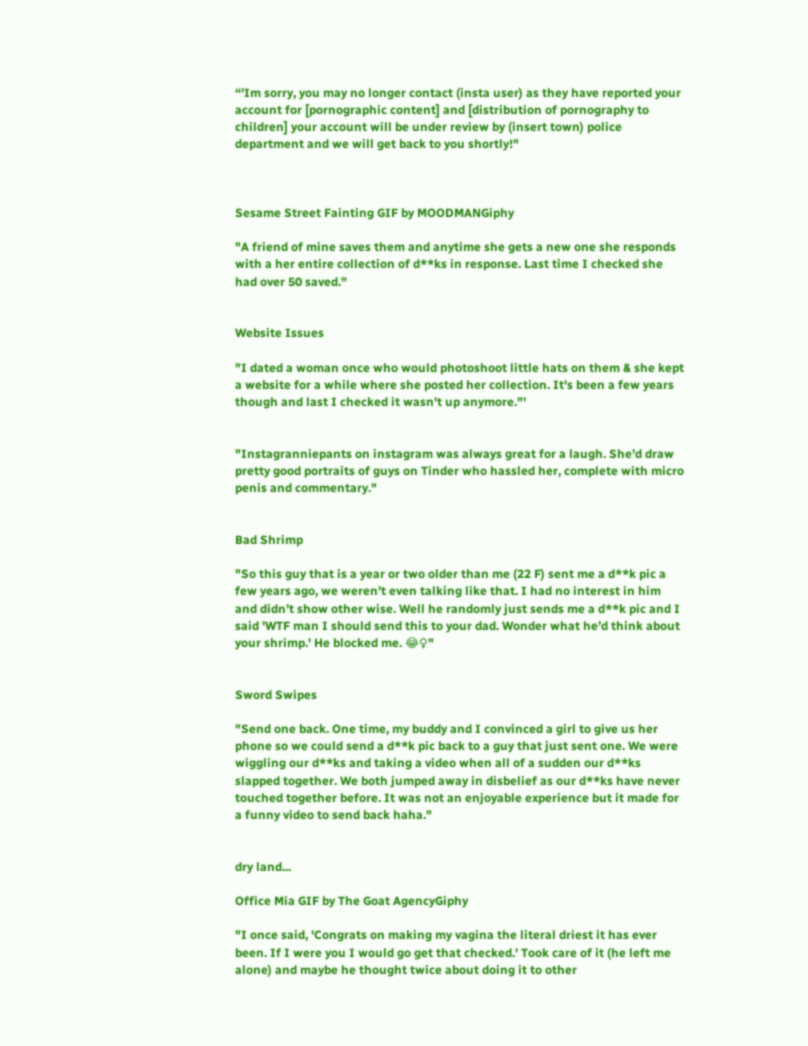“'Im sorry, you may no longer contact (insta user) as they have reported your account for [pornographic content] and [distribution of pornography to children] your account will be under review by (insert town) police department and we will get back to you shortly!"



Sesame Street Fainting GIF by MOODMANGiphy

"A friend of mine saves them and anytime she gets a new one she responds with a her entire collection of d**ks in response. Last time I checked she had over 50 saved."


Website Issues

"I dated a woman once who would photoshoot little hats on them & she kept a website for a while where she posted her collection. It's been a few years though and last I checked it wasn't up anymore."'


"Instagranniepants on instagram was always great for a laugh. She’d draw pretty good portraits of guys on Tinder who hassled her, complete with micro penis and commentary."


Bad Shrimp

"So this guy that is a year or two older than me (22 F) sent me a d**k pic a few years ago, we weren’t even talking like that. I had no interest in him and didn’t show other wise. Well he randomly just sends me a d**k pic and I said 'WTF man I should send this to your dad. Wonder what he’d think about your shrimp.' He blocked me. 😂♀"


Sword Swipes

"Send one back. One time, my buddy and I convinced a girl to give us her phone so we could send a d**k pic back to a guy that just sent one. We were wiggling our d**ks and taking a video when all of a sudden our d**ks slapped together. We both jumped away in disbelief as our d**ks have never touched together before. It was not an enjoyable experience but it made for a funny video to send back haha."


dry land...

Office Mia GIF by The Goat AgencyGiphy

"I once said, 'Congrats on making my vagina the literal driest it has ever been. If I were you I would go get that checked.' Took care of it (he left me alone) and maybe he thought twice about doing it to other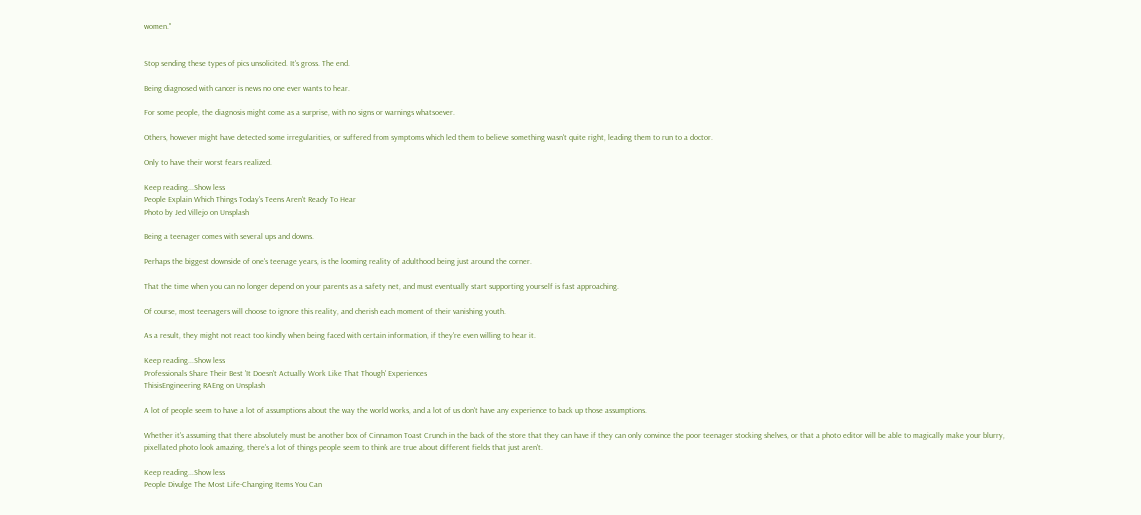women."


Stop sending these types of pics unsolicited. It's gross. The end.

Being diagnosed with cancer is news no one ever wants to hear.

For some people, the diagnosis might come as a surprise, with no signs or warnings whatsoever.

Others, however might have detected some irregularities, or suffered from symptoms which led them to believe something wasn't quite right, leading them to run to a doctor.

Only to have their worst fears realized.

Keep reading...Show less
People Explain Which Things Today's Teens Aren't Ready To Hear
Photo by Jed Villejo on Unsplash

Being a teenager comes with several ups and downs.

Perhaps the biggest downside of one's teenage years, is the looming reality of adulthood being just around the corner.

That the time when you can no longer depend on your parents as a safety net, and must eventually start supporting yourself is fast approaching.

Of course, most teenagers will choose to ignore this reality, and cherish each moment of their vanishing youth.

As a result, they might not react too kindly when being faced with certain information, if they're even willing to hear it.

Keep reading...Show less
Professionals Share Their Best 'It Doesn't Actually Work Like That Though' Experiences
ThisisEngineering RAEng on Unsplash

A lot of people seem to have a lot of assumptions about the way the world works, and a lot of us don't have any experience to back up those assumptions.

Whether it's assuming that there absolutely must be another box of Cinnamon Toast Crunch in the back of the store that they can have if they can only convince the poor teenager stocking shelves, or that a photo editor will be able to magically make your blurry, pixellated photo look amazing, there's a lot of things people seem to think are true about different fields that just aren't.

Keep reading...Show less
People Divulge The Most Life-Changing Items You Can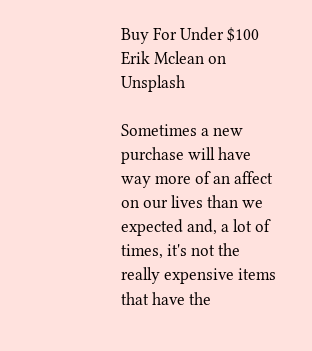Buy For Under $100
Erik Mclean on Unsplash

Sometimes a new purchase will have way more of an affect on our lives than we expected and, a lot of times, it's not the really expensive items that have the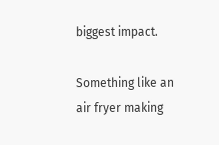biggest impact.

Something like an air fryer making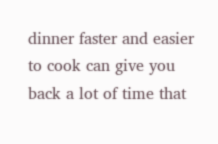dinner faster and easier to cook can give you back a lot of time that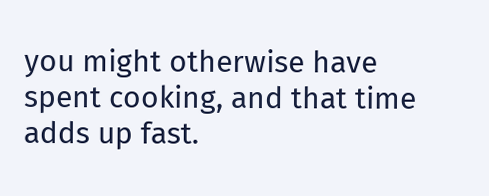you might otherwise have spent cooking, and that time adds up fast.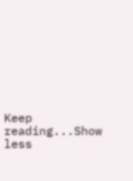Keep reading...Show less